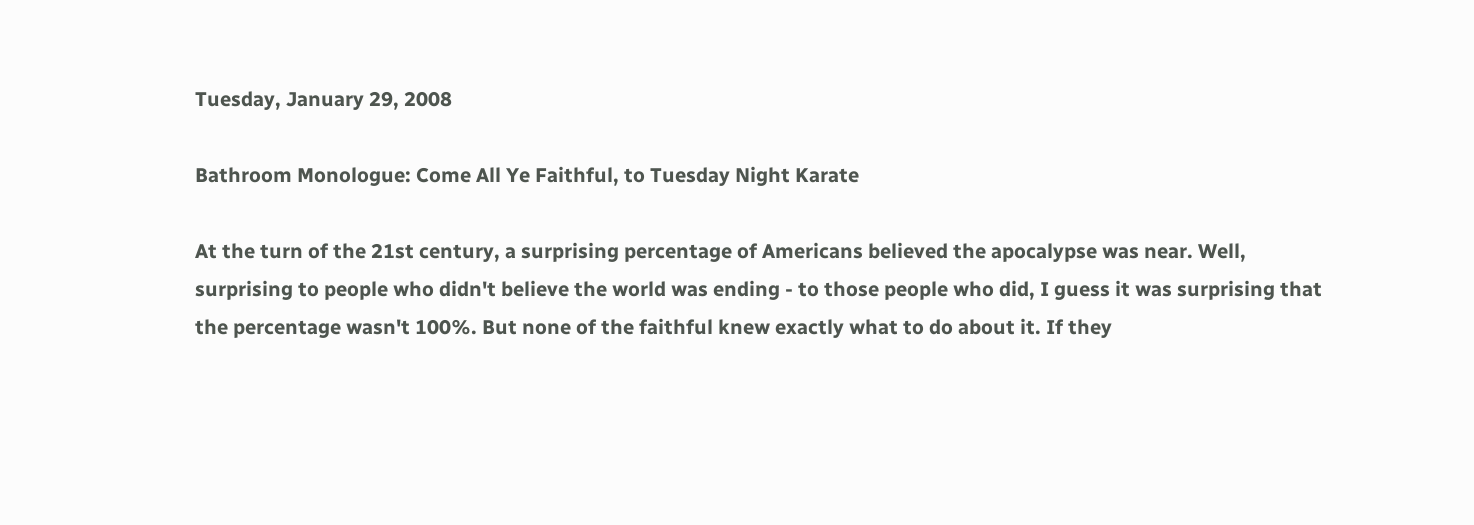Tuesday, January 29, 2008

Bathroom Monologue: Come All Ye Faithful, to Tuesday Night Karate

At the turn of the 21st century, a surprising percentage of Americans believed the apocalypse was near. Well, surprising to people who didn't believe the world was ending - to those people who did, I guess it was surprising that the percentage wasn't 100%. But none of the faithful knew exactly what to do about it. If they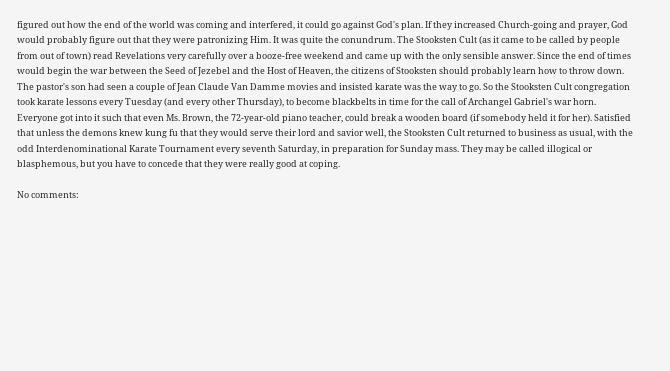figured out how the end of the world was coming and interfered, it could go against God's plan. If they increased Church-going and prayer, God would probably figure out that they were patronizing Him. It was quite the conundrum. The Stooksten Cult (as it came to be called by people from out of town) read Revelations very carefully over a booze-free weekend and came up with the only sensible answer. Since the end of times would begin the war between the Seed of Jezebel and the Host of Heaven, the citizens of Stooksten should probably learn how to throw down. The pastor's son had seen a couple of Jean Claude Van Damme movies and insisted karate was the way to go. So the Stooksten Cult congregation took karate lessons every Tuesday (and every other Thursday), to become blackbelts in time for the call of Archangel Gabriel's war horn. Everyone got into it such that even Ms. Brown, the 72-year-old piano teacher, could break a wooden board (if somebody held it for her). Satisfied that unless the demons knew kung fu that they would serve their lord and savior well, the Stooksten Cult returned to business as usual, with the odd Interdenominational Karate Tournament every seventh Saturday, in preparation for Sunday mass. They may be called illogical or blasphemous, but you have to concede that they were really good at coping.

No comments: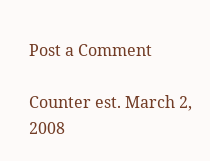Post a Comment

Counter est. March 2, 2008